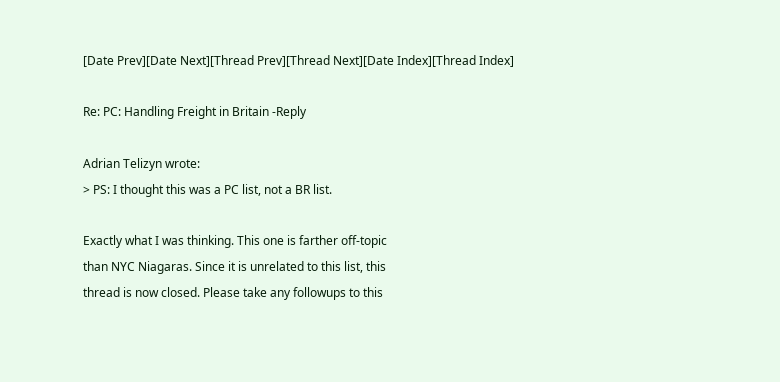[Date Prev][Date Next][Thread Prev][Thread Next][Date Index][Thread Index]

Re: PC: Handling Freight in Britain -Reply

Adrian Telizyn wrote:
> PS: I thought this was a PC list, not a BR list.

Exactly what I was thinking. This one is farther off-topic
than NYC Niagaras. Since it is unrelated to this list, this
thread is now closed. Please take any followups to this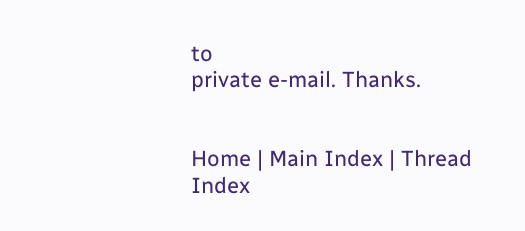to
private e-mail. Thanks.


Home | Main Index | Thread Index